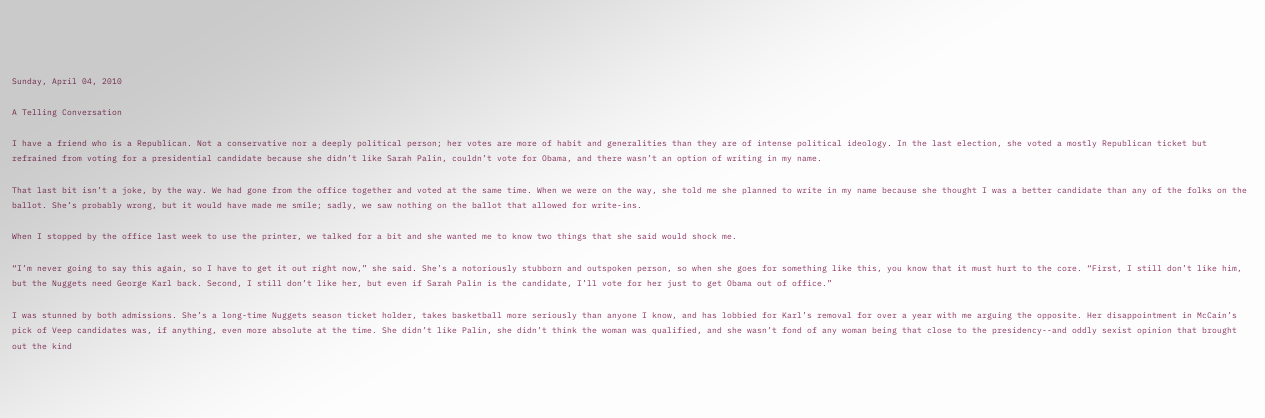Sunday, April 04, 2010

A Telling Conversation

I have a friend who is a Republican. Not a conservative nor a deeply political person; her votes are more of habit and generalities than they are of intense political ideology. In the last election, she voted a mostly Republican ticket but refrained from voting for a presidential candidate because she didn’t like Sarah Palin, couldn’t vote for Obama, and there wasn’t an option of writing in my name.

That last bit isn’t a joke, by the way. We had gone from the office together and voted at the same time. When we were on the way, she told me she planned to write in my name because she thought I was a better candidate than any of the folks on the ballot. She’s probably wrong, but it would have made me smile; sadly, we saw nothing on the ballot that allowed for write-ins.

When I stopped by the office last week to use the printer, we talked for a bit and she wanted me to know two things that she said would shock me.

“I’m never going to say this again, so I have to get it out right now,” she said. She’s a notoriously stubborn and outspoken person, so when she goes for something like this, you know that it must hurt to the core. “First, I still don’t like him, but the Nuggets need George Karl back. Second, I still don’t like her, but even if Sarah Palin is the candidate, I’ll vote for her just to get Obama out of office.”

I was stunned by both admissions. She’s a long-time Nuggets season ticket holder, takes basketball more seriously than anyone I know, and has lobbied for Karl’s removal for over a year with me arguing the opposite. Her disappointment in McCain’s pick of Veep candidates was, if anything, even more absolute at the time. She didn’t like Palin, she didn’t think the woman was qualified, and she wasn’t fond of any woman being that close to the presidency--and oddly sexist opinion that brought out the kind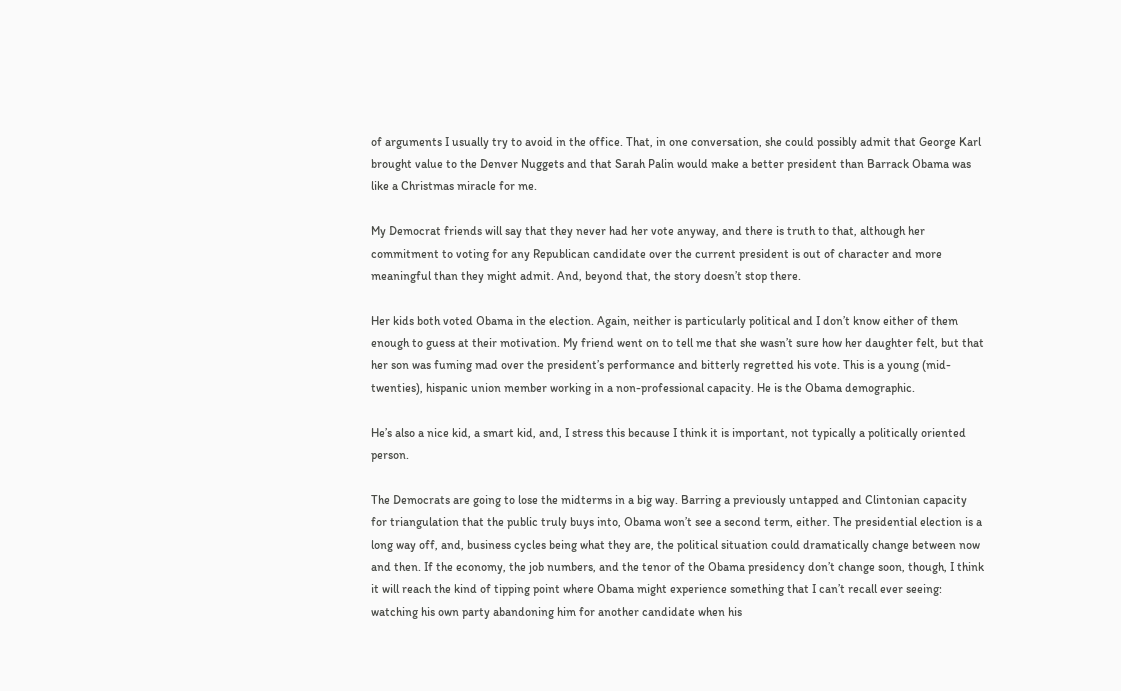of arguments I usually try to avoid in the office. That, in one conversation, she could possibly admit that George Karl brought value to the Denver Nuggets and that Sarah Palin would make a better president than Barrack Obama was like a Christmas miracle for me.

My Democrat friends will say that they never had her vote anyway, and there is truth to that, although her commitment to voting for any Republican candidate over the current president is out of character and more meaningful than they might admit. And, beyond that, the story doesn’t stop there.

Her kids both voted Obama in the election. Again, neither is particularly political and I don’t know either of them enough to guess at their motivation. My friend went on to tell me that she wasn’t sure how her daughter felt, but that her son was fuming mad over the president’s performance and bitterly regretted his vote. This is a young (mid-twenties), hispanic union member working in a non-professional capacity. He is the Obama demographic.

He’s also a nice kid, a smart kid, and, I stress this because I think it is important, not typically a politically oriented person.

The Democrats are going to lose the midterms in a big way. Barring a previously untapped and Clintonian capacity for triangulation that the public truly buys into, Obama won’t see a second term, either. The presidential election is a long way off, and, business cycles being what they are, the political situation could dramatically change between now and then. If the economy, the job numbers, and the tenor of the Obama presidency don’t change soon, though, I think it will reach the kind of tipping point where Obama might experience something that I can’t recall ever seeing: watching his own party abandoning him for another candidate when his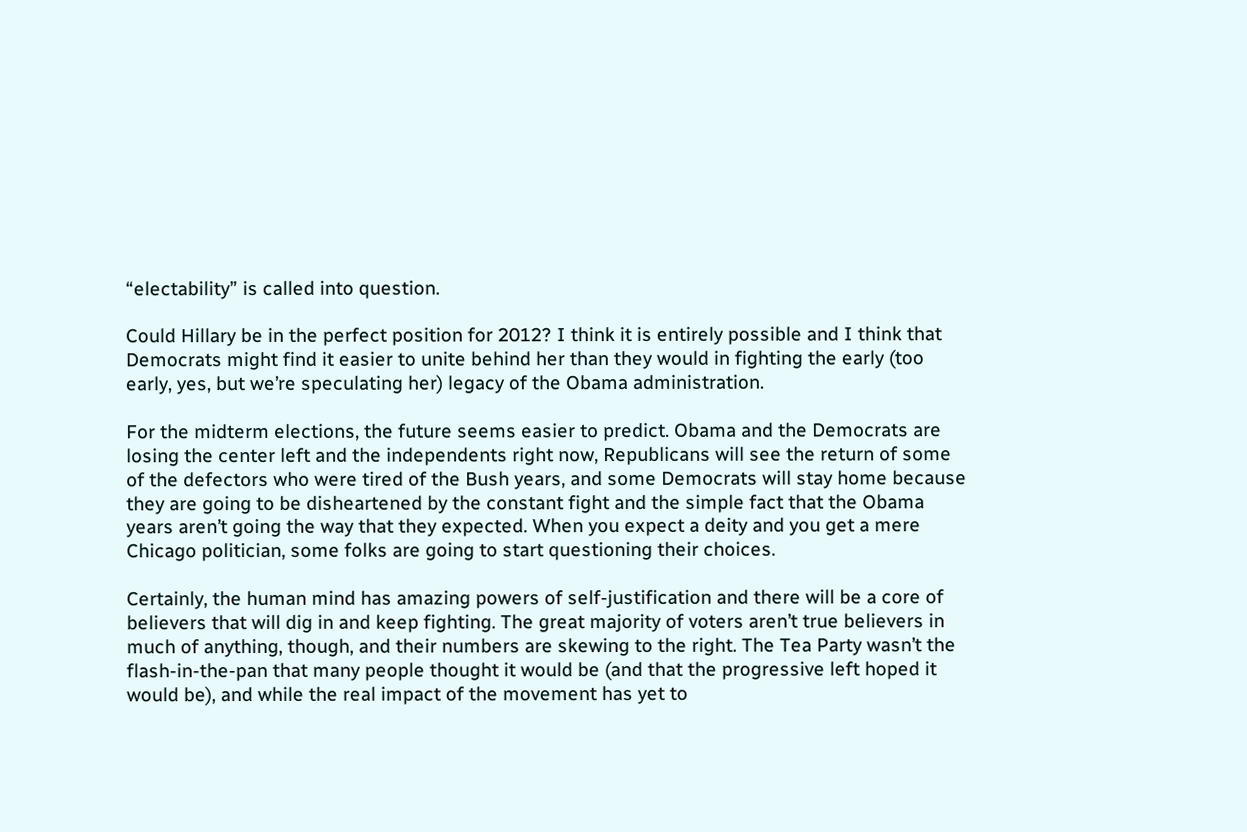“electability” is called into question.

Could Hillary be in the perfect position for 2012? I think it is entirely possible and I think that Democrats might find it easier to unite behind her than they would in fighting the early (too early, yes, but we’re speculating her) legacy of the Obama administration.

For the midterm elections, the future seems easier to predict. Obama and the Democrats are losing the center left and the independents right now, Republicans will see the return of some of the defectors who were tired of the Bush years, and some Democrats will stay home because they are going to be disheartened by the constant fight and the simple fact that the Obama years aren’t going the way that they expected. When you expect a deity and you get a mere Chicago politician, some folks are going to start questioning their choices.

Certainly, the human mind has amazing powers of self-justification and there will be a core of believers that will dig in and keep fighting. The great majority of voters aren’t true believers in much of anything, though, and their numbers are skewing to the right. The Tea Party wasn’t the flash-in-the-pan that many people thought it would be (and that the progressive left hoped it would be), and while the real impact of the movement has yet to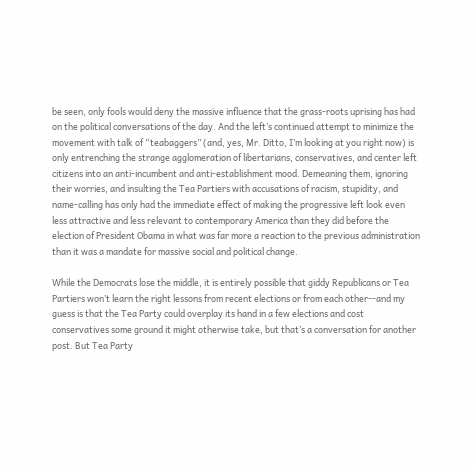be seen, only fools would deny the massive influence that the grass-roots uprising has had on the political conversations of the day. And the left’s continued attempt to minimize the movement with talk of “teabaggers” (and, yes, Mr. Ditto, I’m looking at you right now) is only entrenching the strange agglomeration of libertarians, conservatives, and center left citizens into an anti-incumbent and anti-establishment mood. Demeaning them, ignoring their worries, and insulting the Tea Partiers with accusations of racism, stupidity, and name-calling has only had the immediate effect of making the progressive left look even less attractive and less relevant to contemporary America than they did before the election of President Obama in what was far more a reaction to the previous administration than it was a mandate for massive social and political change.

While the Democrats lose the middle, it is entirely possible that giddy Republicans or Tea Partiers won’t learn the right lessons from recent elections or from each other--and my guess is that the Tea Party could overplay its hand in a few elections and cost conservatives some ground it might otherwise take, but that’s a conversation for another post. But Tea Party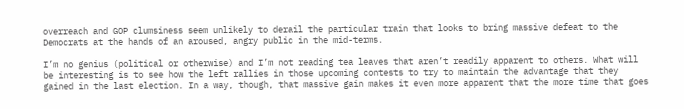overreach and GOP clumsiness seem unlikely to derail the particular train that looks to bring massive defeat to the Democrats at the hands of an aroused, angry public in the mid-terms.

I’m no genius (political or otherwise) and I’m not reading tea leaves that aren’t readily apparent to others. What will be interesting is to see how the left rallies in those upcoming contests to try to maintain the advantage that they gained in the last election. In a way, though, that massive gain makes it even more apparent that the more time that goes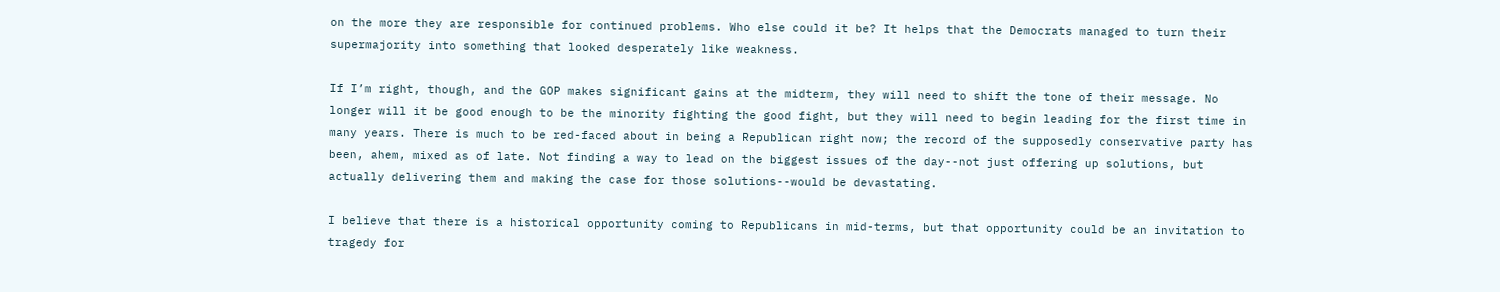on the more they are responsible for continued problems. Who else could it be? It helps that the Democrats managed to turn their supermajority into something that looked desperately like weakness.

If I’m right, though, and the GOP makes significant gains at the midterm, they will need to shift the tone of their message. No longer will it be good enough to be the minority fighting the good fight, but they will need to begin leading for the first time in many years. There is much to be red-faced about in being a Republican right now; the record of the supposedly conservative party has been, ahem, mixed as of late. Not finding a way to lead on the biggest issues of the day--not just offering up solutions, but actually delivering them and making the case for those solutions--would be devastating.

I believe that there is a historical opportunity coming to Republicans in mid-terms, but that opportunity could be an invitation to tragedy for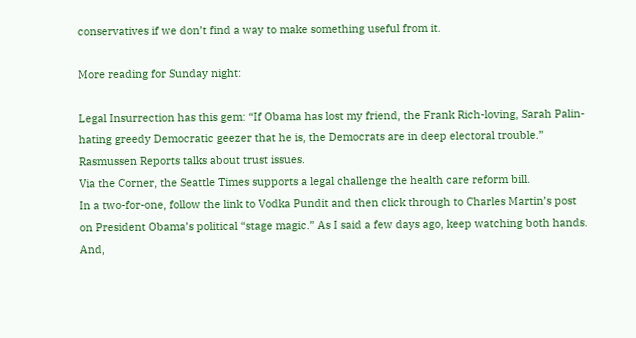conservatives if we don’t find a way to make something useful from it.

More reading for Sunday night:

Legal Insurrection has this gem: “If Obama has lost my friend, the Frank Rich-loving, Sarah Palin-hating greedy Democratic geezer that he is, the Democrats are in deep electoral trouble.”
Rasmussen Reports talks about trust issues.
Via the Corner, the Seattle Times supports a legal challenge the health care reform bill.
In a two-for-one, follow the link to Vodka Pundit and then click through to Charles Martin’s post on President Obama’s political “stage magic.” As I said a few days ago, keep watching both hands.
And,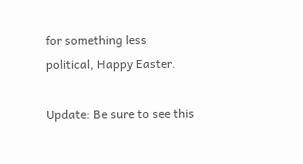for something less political, Happy Easter.

Update: Be sure to see this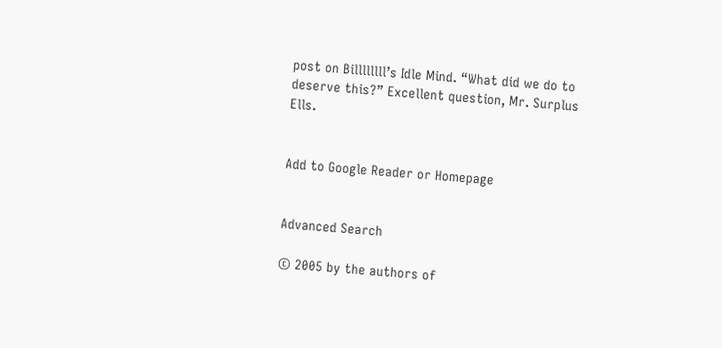post on Billllllll’s Idle Mind. “What did we do to deserve this?” Excellent question, Mr. Surplus Ells.


Add to Google Reader or Homepage


Advanced Search

© 2005 by the authors of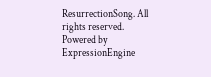ResurrectionSong. All rights reserved.
Powered by ExpressionEngine